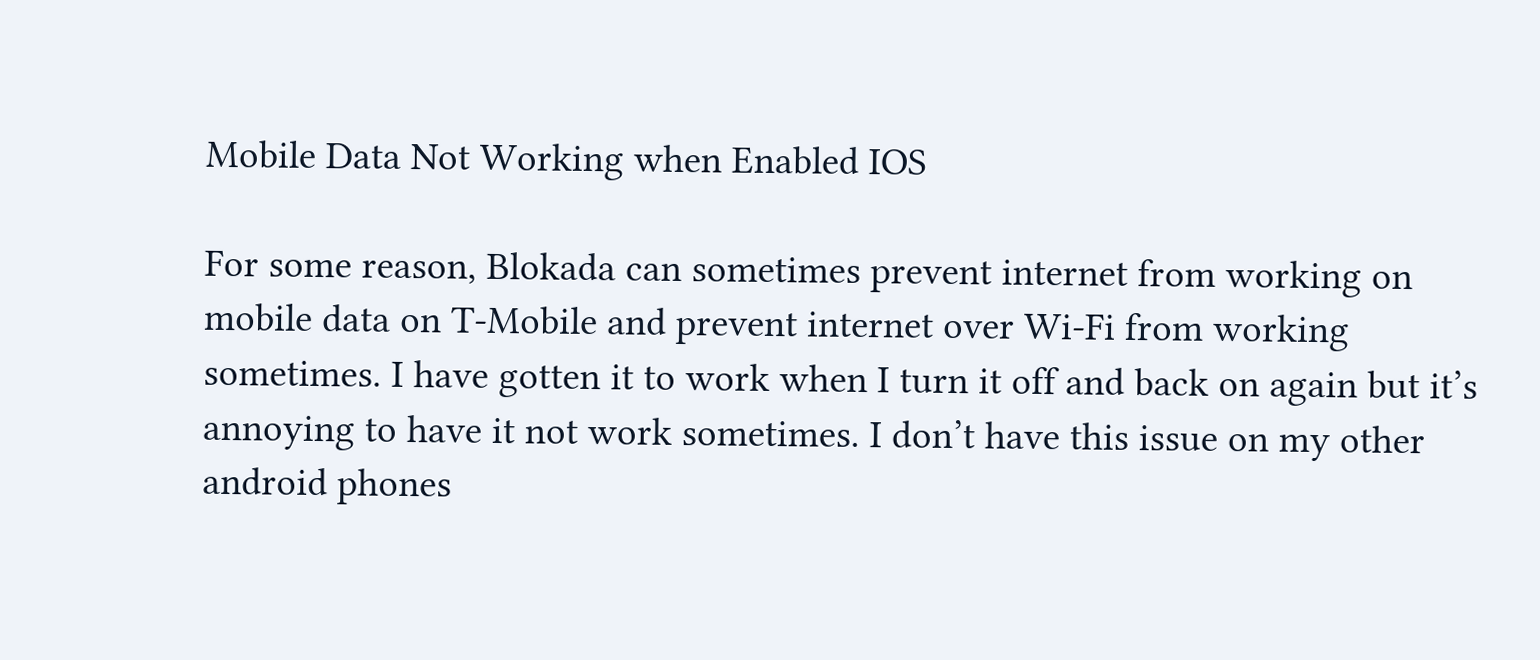Mobile Data Not Working when Enabled IOS

For some reason, Blokada can sometimes prevent internet from working on mobile data on T-Mobile and prevent internet over Wi-Fi from working sometimes. I have gotten it to work when I turn it off and back on again but it’s annoying to have it not work sometimes. I don’t have this issue on my other android phones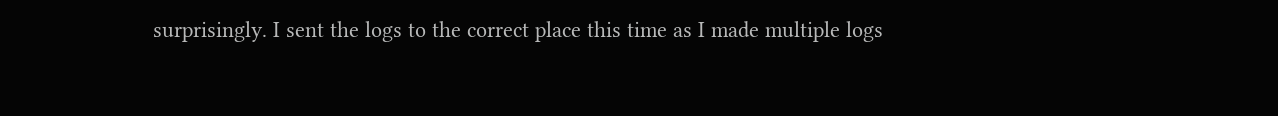surprisingly. I sent the logs to the correct place this time as I made multiple logs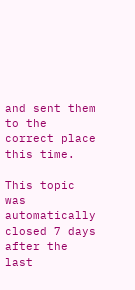and sent them to the correct place this time.

This topic was automatically closed 7 days after the last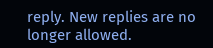reply. New replies are no longer allowed.